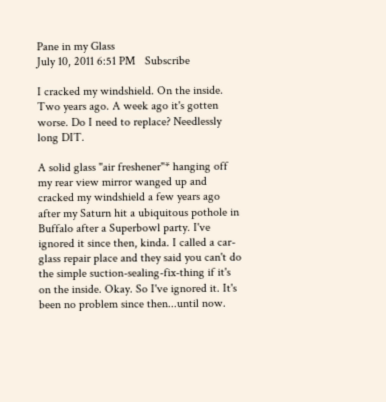Pane in my Glass
July 10, 2011 6:51 PM   Subscribe

I cracked my windshield. On the inside. Two years ago. A week ago it's gotten worse. Do I need to replace? Needlessly long DIT.

A solid glass "air freshener"* hanging off my rear view mirror wanged up and cracked my windshield a few years ago after my Saturn hit a ubiquitous pothole in Buffalo after a Superbowl party. I've ignored it since then, kinda. I called a car-glass repair place and they said you can't do the simple suction-sealing-fix-thing if it's on the inside. Okay. So I've ignored it. It's been no problem since then...until now.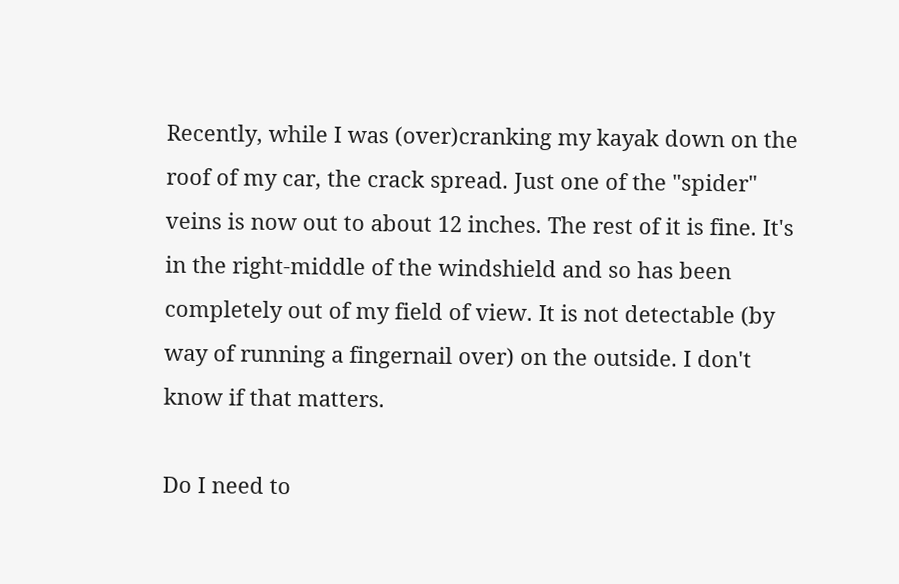Recently, while I was (over)cranking my kayak down on the roof of my car, the crack spread. Just one of the "spider" veins is now out to about 12 inches. The rest of it is fine. It's in the right-middle of the windshield and so has been completely out of my field of view. It is not detectable (by way of running a fingernail over) on the outside. I don't know if that matters.

Do I need to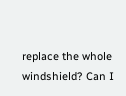replace the whole windshield? Can I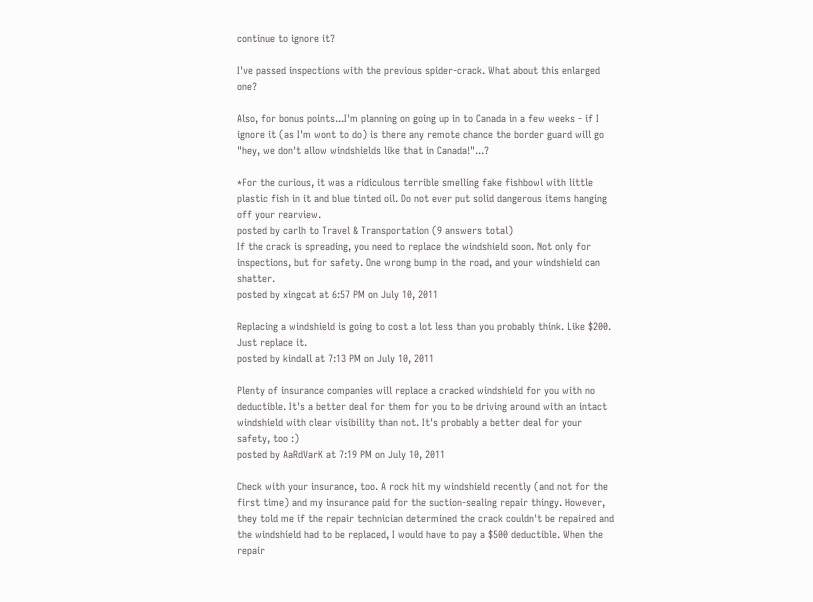continue to ignore it?

I've passed inspections with the previous spider-crack. What about this enlarged one?

Also, for bonus points...I'm planning on going up in to Canada in a few weeks - if I ignore it (as I'm wont to do) is there any remote chance the border guard will go "hey, we don't allow windshields like that in Canada!"...?

*For the curious, it was a ridiculous terrible smelling fake fishbowl with little plastic fish in it and blue tinted oil. Do not ever put solid dangerous items hanging off your rearview.
posted by carlh to Travel & Transportation (9 answers total)
If the crack is spreading, you need to replace the windshield soon. Not only for inspections, but for safety. One wrong bump in the road, and your windshield can shatter.
posted by xingcat at 6:57 PM on July 10, 2011

Replacing a windshield is going to cost a lot less than you probably think. Like $200. Just replace it.
posted by kindall at 7:13 PM on July 10, 2011

Plenty of insurance companies will replace a cracked windshield for you with no deductible. It's a better deal for them for you to be driving around with an intact windshield with clear visibility than not. It's probably a better deal for your safety, too :)
posted by AaRdVarK at 7:19 PM on July 10, 2011

Check with your insurance, too. A rock hit my windshield recently (and not for the first time) and my insurance paid for the suction-sealing repair thingy. However, they told me if the repair technician determined the crack couldn't be repaired and the windshield had to be replaced, I would have to pay a $500 deductible. When the repair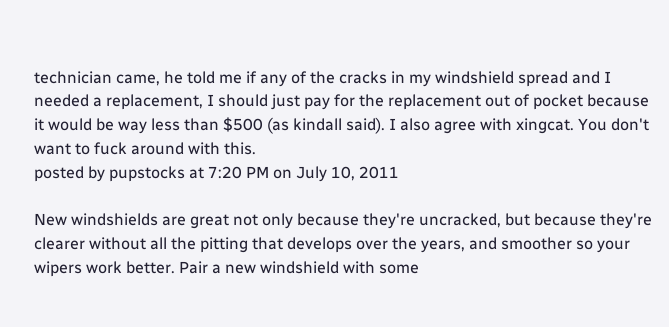technician came, he told me if any of the cracks in my windshield spread and I needed a replacement, I should just pay for the replacement out of pocket because it would be way less than $500 (as kindall said). I also agree with xingcat. You don't want to fuck around with this.
posted by pupstocks at 7:20 PM on July 10, 2011

New windshields are great not only because they're uncracked, but because they're clearer without all the pitting that develops over the years, and smoother so your wipers work better. Pair a new windshield with some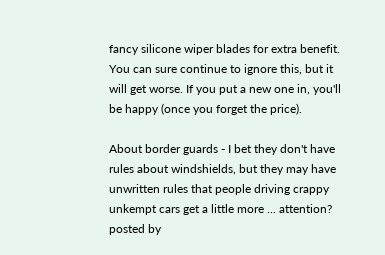fancy silicone wiper blades for extra benefit. You can sure continue to ignore this, but it will get worse. If you put a new one in, you'll be happy (once you forget the price).

About border guards - I bet they don't have rules about windshields, but they may have unwritten rules that people driving crappy unkempt cars get a little more ... attention?
posted by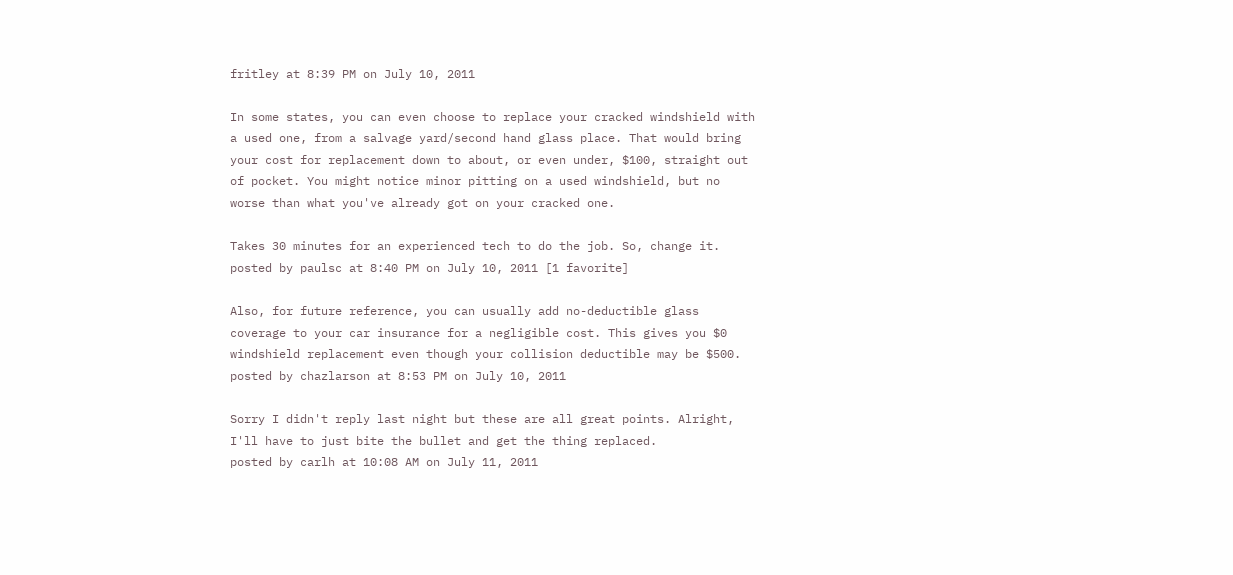fritley at 8:39 PM on July 10, 2011

In some states, you can even choose to replace your cracked windshield with a used one, from a salvage yard/second hand glass place. That would bring your cost for replacement down to about, or even under, $100, straight out of pocket. You might notice minor pitting on a used windshield, but no worse than what you've already got on your cracked one.

Takes 30 minutes for an experienced tech to do the job. So, change it.
posted by paulsc at 8:40 PM on July 10, 2011 [1 favorite]

Also, for future reference, you can usually add no-deductible glass coverage to your car insurance for a negligible cost. This gives you $0 windshield replacement even though your collision deductible may be $500.
posted by chazlarson at 8:53 PM on July 10, 2011

Sorry I didn't reply last night but these are all great points. Alright, I'll have to just bite the bullet and get the thing replaced.
posted by carlh at 10:08 AM on July 11, 2011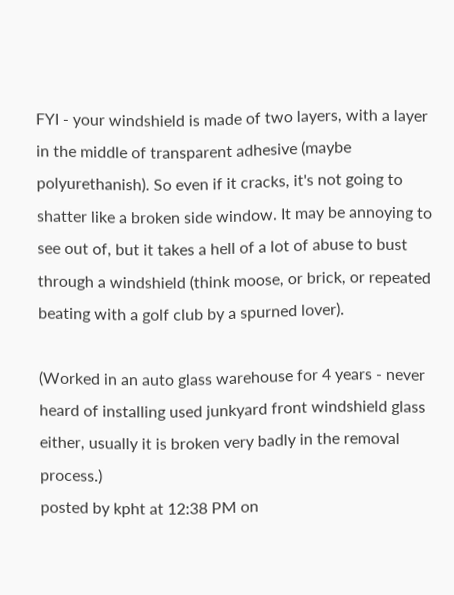FYI - your windshield is made of two layers, with a layer in the middle of transparent adhesive (maybe polyurethanish). So even if it cracks, it's not going to shatter like a broken side window. It may be annoying to see out of, but it takes a hell of a lot of abuse to bust through a windshield (think moose, or brick, or repeated beating with a golf club by a spurned lover).

(Worked in an auto glass warehouse for 4 years - never heard of installing used junkyard front windshield glass either, usually it is broken very badly in the removal process.)
posted by kpht at 12:38 PM on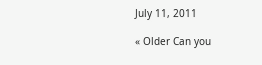July 11, 2011

« Older Can you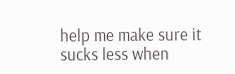help me make sure it sucks less when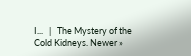I...   |   The Mystery of the Cold Kidneys. Newer »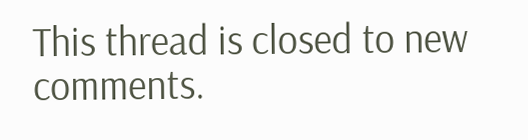This thread is closed to new comments.